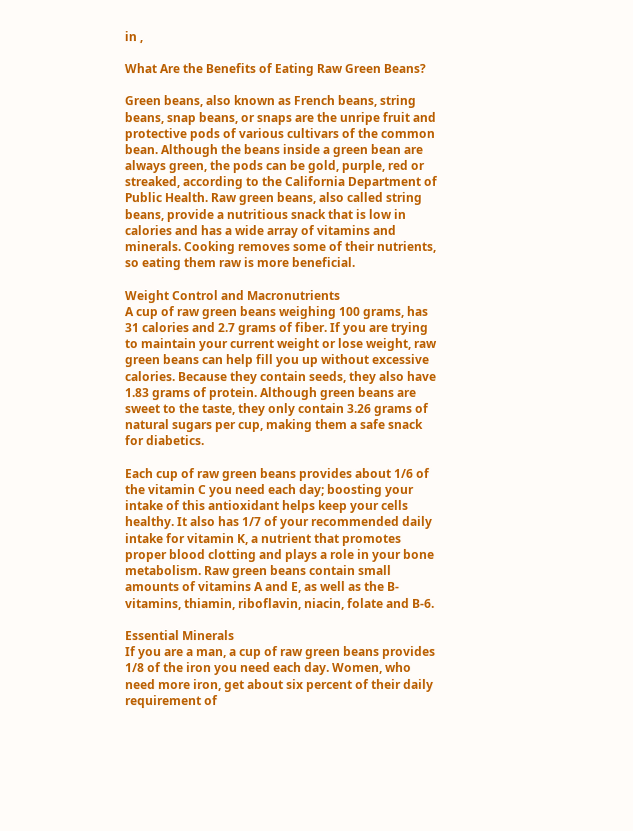in ,

What Are the Benefits of Eating Raw Green Beans?

Green beans, also known as French beans, string beans, snap beans, or snaps are the unripe fruit and protective pods of various cultivars of the common bean. Although the beans inside a green bean are always green, the pods can be gold, purple, red or streaked, according to the California Department of Public Health. Raw green beans, also called string beans, provide a nutritious snack that is low in calories and has a wide array of vitamins and minerals. Cooking removes some of their nutrients, so eating them raw is more beneficial.

Weight Control and Macronutrients
A cup of raw green beans weighing 100 grams, has 31 calories and 2.7 grams of fiber. If you are trying to maintain your current weight or lose weight, raw green beans can help fill you up without excessive calories. Because they contain seeds, they also have 1.83 grams of protein. Although green beans are sweet to the taste, they only contain 3.26 grams of natural sugars per cup, making them a safe snack for diabetics.

Each cup of raw green beans provides about 1/6 of the vitamin C you need each day; boosting your intake of this antioxidant helps keep your cells healthy. It also has 1/7 of your recommended daily intake for vitamin K, a nutrient that promotes proper blood clotting and plays a role in your bone metabolism. Raw green beans contain small amounts of vitamins A and E, as well as the B-vitamins, thiamin, riboflavin, niacin, folate and B-6.

Essential Minerals
If you are a man, a cup of raw green beans provides 1/8 of the iron you need each day. Women, who need more iron, get about six percent of their daily requirement of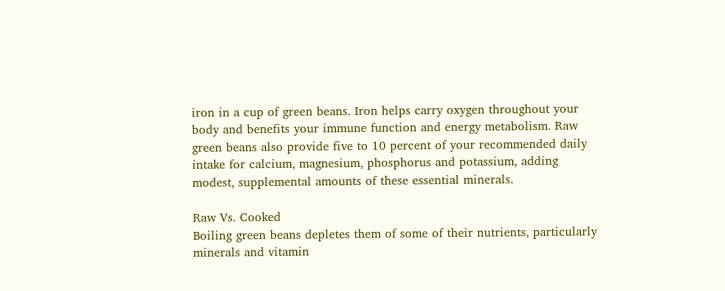iron in a cup of green beans. Iron helps carry oxygen throughout your body and benefits your immune function and energy metabolism. Raw green beans also provide five to 10 percent of your recommended daily intake for calcium, magnesium, phosphorus and potassium, adding modest, supplemental amounts of these essential minerals.

Raw Vs. Cooked
Boiling green beans depletes them of some of their nutrients, particularly minerals and vitamin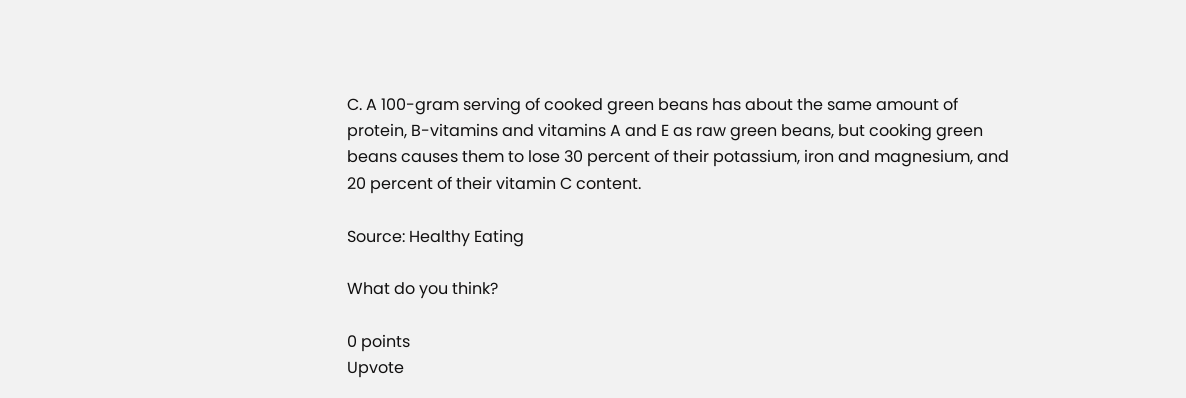C. A 100-gram serving of cooked green beans has about the same amount of protein, B-vitamins and vitamins A and E as raw green beans, but cooking green beans causes them to lose 30 percent of their potassium, iron and magnesium, and 20 percent of their vitamin C content.

Source: Healthy Eating

What do you think?

0 points
Upvote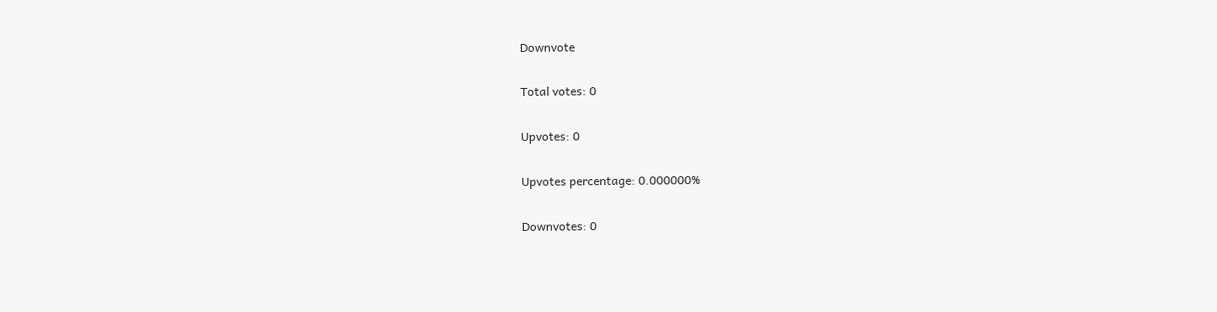Downvote

Total votes: 0

Upvotes: 0

Upvotes percentage: 0.000000%

Downvotes: 0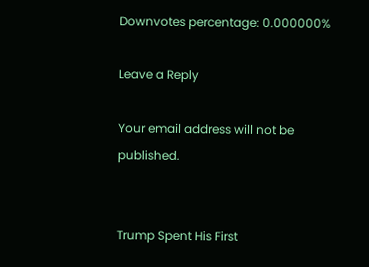Downvotes percentage: 0.000000%

Leave a Reply

Your email address will not be published.


Trump Spent His First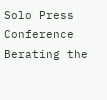Solo Press Conference Berating the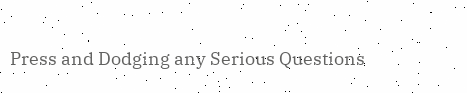Press and Dodging any Serious Questions